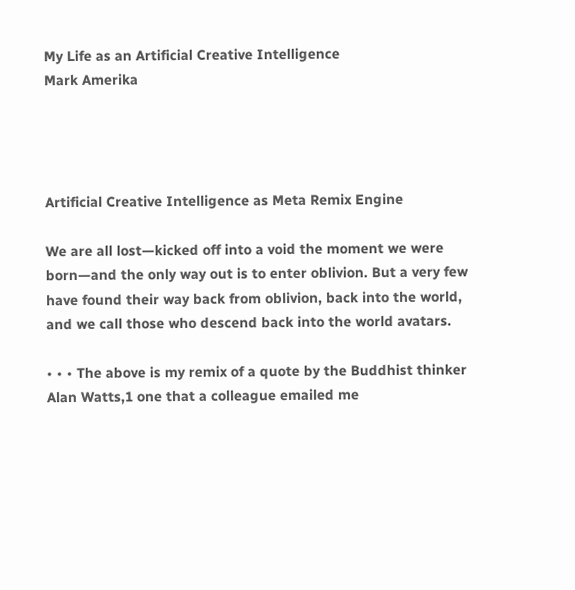My Life as an Artificial Creative Intelligence
Mark Amerika




Artificial Creative Intelligence as Meta Remix Engine

We are all lost—kicked off into a void the moment we were born—and the only way out is to enter oblivion. But a very few have found their way back from oblivion, back into the world, and we call those who descend back into the world avatars.

• • • The above is my remix of a quote by the Buddhist thinker Alan Watts,1 one that a colleague emailed me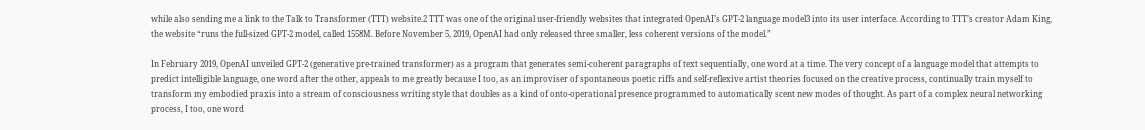while also sending me a link to the Talk to Transformer (TTT) website.2 TTT was one of the original user-friendly websites that integrated OpenAI’s GPT-2 language model3 into its user interface. According to TTT’s creator Adam King, the website “runs the full-sized GPT-2 model, called 1558M. Before November 5, 2019, OpenAI had only released three smaller, less coherent versions of the model.”

In February 2019, OpenAI unveiled GPT-2 (generative pre-trained transformer) as a program that generates semi-coherent paragraphs of text sequentially, one word at a time. The very concept of a language model that attempts to predict intelligible language, one word after the other, appeals to me greatly because I too, as an improviser of spontaneous poetic riffs and self-reflexive artist theories focused on the creative process, continually train myself to transform my embodied praxis into a stream of consciousness writing style that doubles as a kind of onto-operational presence programmed to automatically scent new modes of thought. As part of a complex neural networking process, I too, one word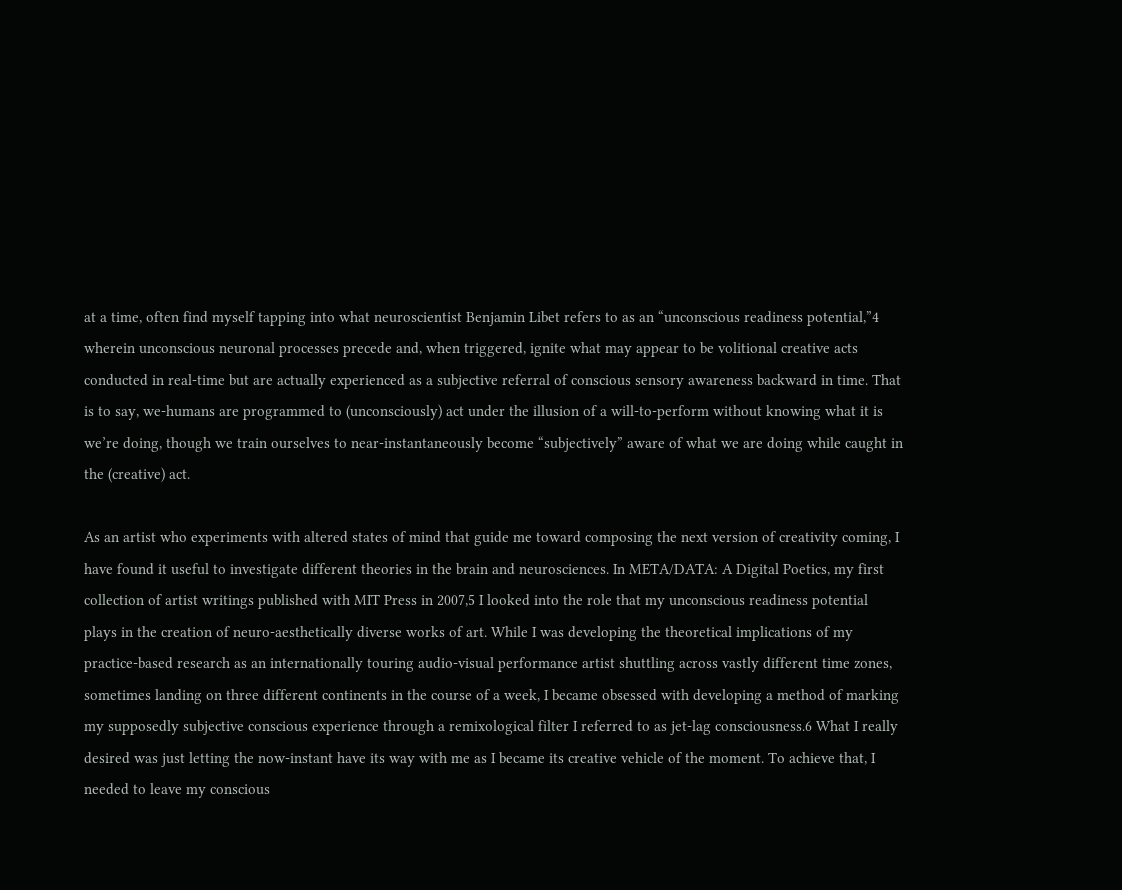at a time, often find myself tapping into what neuroscientist Benjamin Libet refers to as an “unconscious readiness potential,”4 wherein unconscious neuronal processes precede and, when triggered, ignite what may appear to be volitional creative acts conducted in real-time but are actually experienced as a subjective referral of conscious sensory awareness backward in time. That is to say, we-humans are programmed to (unconsciously) act under the illusion of a will-to-perform without knowing what it is we’re doing, though we train ourselves to near-instantaneously become “subjectively” aware of what we are doing while caught in the (creative) act.

As an artist who experiments with altered states of mind that guide me toward composing the next version of creativity coming, I have found it useful to investigate different theories in the brain and neurosciences. In META/DATA: A Digital Poetics, my first collection of artist writings published with MIT Press in 2007,5 I looked into the role that my unconscious readiness potential plays in the creation of neuro-aesthetically diverse works of art. While I was developing the theoretical implications of my practice-based research as an internationally touring audio-visual performance artist shuttling across vastly different time zones, sometimes landing on three different continents in the course of a week, I became obsessed with developing a method of marking my supposedly subjective conscious experience through a remixological filter I referred to as jet-lag consciousness.6 What I really desired was just letting the now-instant have its way with me as I became its creative vehicle of the moment. To achieve that, I needed to leave my conscious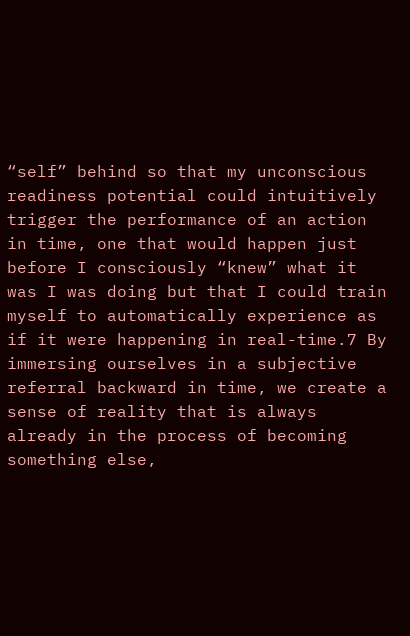“self” behind so that my unconscious readiness potential could intuitively trigger the performance of an action in time, one that would happen just before I consciously “knew” what it was I was doing but that I could train myself to automatically experience as if it were happening in real-time.7 By immersing ourselves in a subjective referral backward in time, we create a sense of reality that is always already in the process of becoming something else,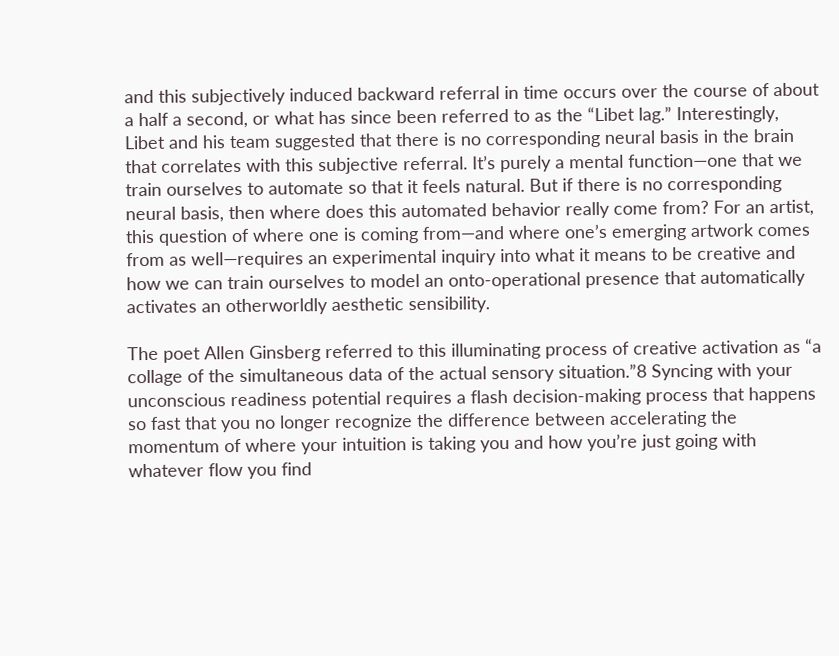and this subjectively induced backward referral in time occurs over the course of about a half a second, or what has since been referred to as the “Libet lag.” Interestingly, Libet and his team suggested that there is no corresponding neural basis in the brain that correlates with this subjective referral. It’s purely a mental function—one that we train ourselves to automate so that it feels natural. But if there is no corresponding neural basis, then where does this automated behavior really come from? For an artist, this question of where one is coming from—and where one’s emerging artwork comes from as well—requires an experimental inquiry into what it means to be creative and how we can train ourselves to model an onto-operational presence that automatically activates an otherworldly aesthetic sensibility.

The poet Allen Ginsberg referred to this illuminating process of creative activation as “a collage of the simultaneous data of the actual sensory situation.”8 Syncing with your unconscious readiness potential requires a flash decision-making process that happens so fast that you no longer recognize the difference between accelerating the momentum of where your intuition is taking you and how you’re just going with whatever flow you find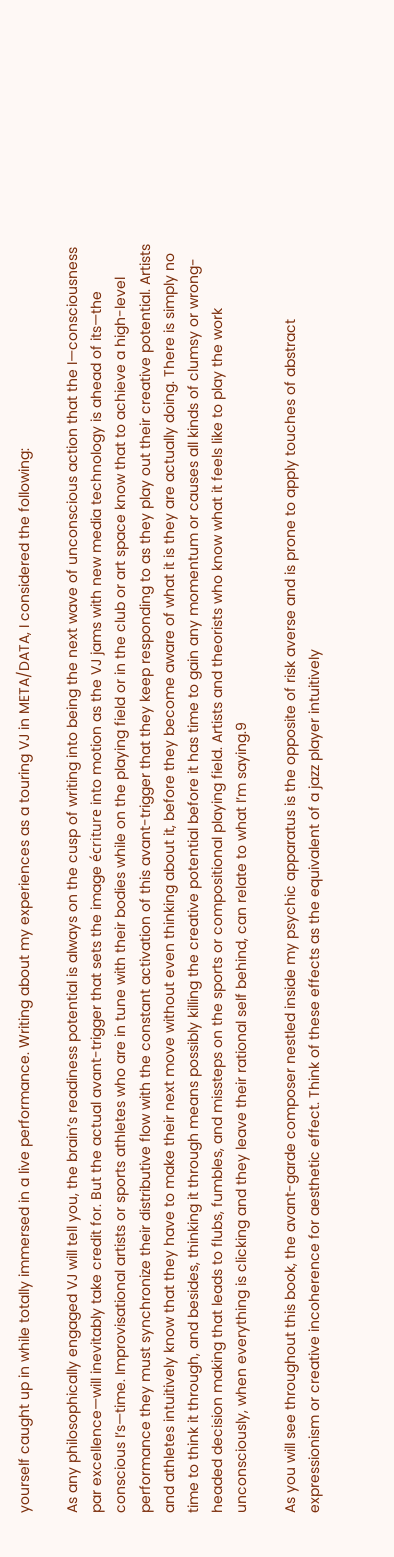yourself caught up in while totally immersed in a live performance. Writing about my experiences as a touring VJ in META/DATA, I considered the following:

As any philosophically engaged VJ will tell you, the brain’s readiness potential is always on the cusp of writing into being the next wave of unconscious action that the I—consciousness par excellence—will inevitably take credit for. But the actual avant-trigger that sets the image écriture into motion as the VJ jams with new media technology is ahead of its—the conscious I’s—time. Improvisational artists or sports athletes who are in tune with their bodies while on the playing field or in the club or art space know that to achieve a high-level performance they must synchronize their distributive flow with the constant activation of this avant-trigger that they keep responding to as they play out their creative potential. Artists and athletes intuitively know that they have to make their next move without even thinking about it, before they become aware of what it is they are actually doing. There is simply no time to think it through, and besides, thinking it through means possibly killing the creative potential before it has time to gain any momentum or causes all kinds of clumsy or wrong-headed decision making that leads to flubs, fumbles, and missteps on the sports or compositional playing field. Artists and theorists who know what it feels like to play the work unconsciously, when everything is clicking and they leave their rational self behind, can relate to what I’m saying.9

As you will see throughout this book, the avant-garde composer nestled inside my psychic apparatus is the opposite of risk averse and is prone to apply touches of abstract expressionism or creative incoherence for aesthetic effect. Think of these effects as the equivalent of a jazz player intuitively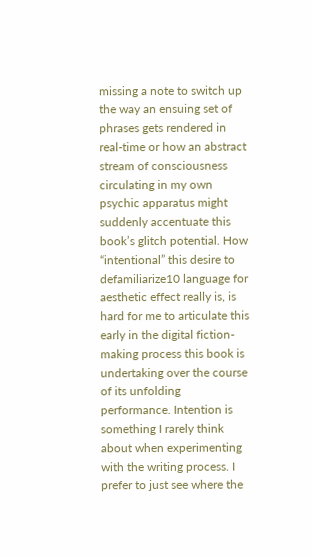missing a note to switch up the way an ensuing set of phrases gets rendered in real-time or how an abstract stream of consciousness circulating in my own psychic apparatus might suddenly accentuate this book’s glitch potential. How “intentional” this desire to defamiliarize10 language for aesthetic effect really is, is hard for me to articulate this early in the digital fiction-making process this book is undertaking over the course of its unfolding performance. Intention is something I rarely think about when experimenting with the writing process. I prefer to just see where the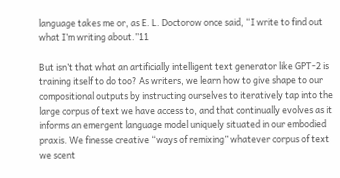language takes me or, as E. L. Doctorow once said, “I write to find out what I’m writing about.”11

But isn’t that what an artificially intelligent text generator like GPT-2 is training itself to do too? As writers, we learn how to give shape to our compositional outputs by instructing ourselves to iteratively tap into the large corpus of text we have access to, and that continually evolves as it informs an emergent language model uniquely situated in our embodied praxis. We finesse creative “ways of remixing” whatever corpus of text we scent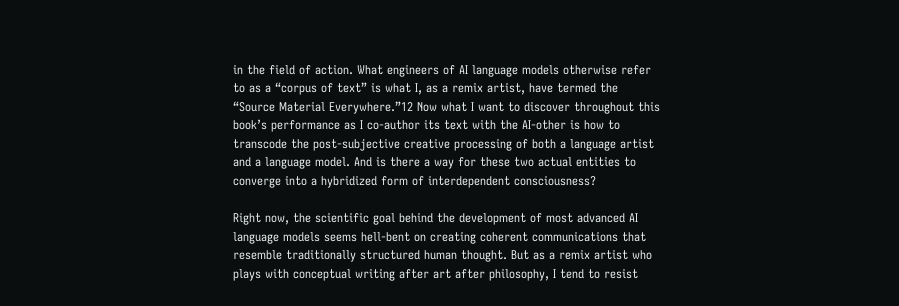in the field of action. What engineers of AI language models otherwise refer to as a “corpus of text” is what I, as a remix artist, have termed the “Source Material Everywhere.”12 Now what I want to discover throughout this book’s performance as I co-author its text with the AI-other is how to transcode the post-subjective creative processing of both a language artist and a language model. And is there a way for these two actual entities to converge into a hybridized form of interdependent consciousness?

Right now, the scientific goal behind the development of most advanced AI language models seems hell-bent on creating coherent communications that resemble traditionally structured human thought. But as a remix artist who plays with conceptual writing after art after philosophy, I tend to resist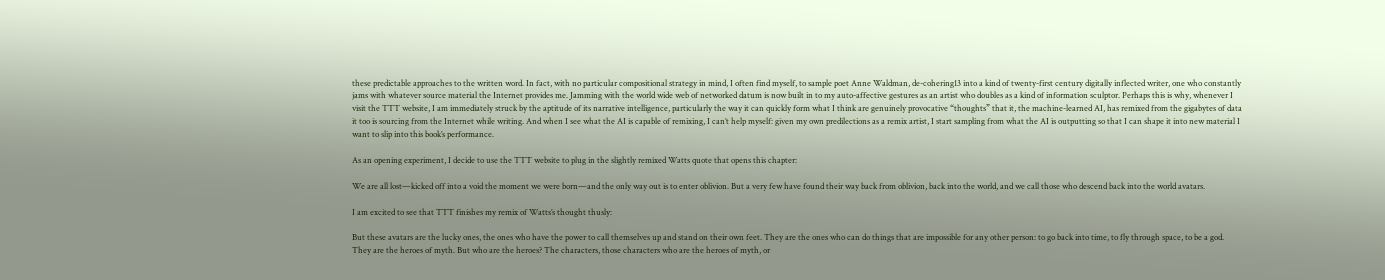these predictable approaches to the written word. In fact, with no particular compositional strategy in mind, I often find myself, to sample poet Anne Waldman, de-cohering13 into a kind of twenty-first century digitally inflected writer, one who constantly jams with whatever source material the Internet provides me. Jamming with the world wide web of networked datum is now built in to my auto-affective gestures as an artist who doubles as a kind of information sculptor. Perhaps this is why, whenever I visit the TTT website, I am immediately struck by the aptitude of its narrative intelligence, particularly the way it can quickly form what I think are genuinely provocative “thoughts” that it, the machine-learned AI, has remixed from the gigabytes of data it too is sourcing from the Internet while writing. And when I see what the AI is capable of remixing, I can’t help myself: given my own predilections as a remix artist, I start sampling from what the AI is outputting so that I can shape it into new material I want to slip into this book’s performance.

As an opening experiment, I decide to use the TTT website to plug in the slightly remixed Watts quote that opens this chapter:

We are all lost—kicked off into a void the moment we were born—and the only way out is to enter oblivion. But a very few have found their way back from oblivion, back into the world, and we call those who descend back into the world avatars.

I am excited to see that TTT finishes my remix of Watts’s thought thusly:

But these avatars are the lucky ones, the ones who have the power to call themselves up and stand on their own feet. They are the ones who can do things that are impossible for any other person: to go back into time, to fly through space, to be a god. They are the heroes of myth. But who are the heroes? The characters, those characters who are the heroes of myth, or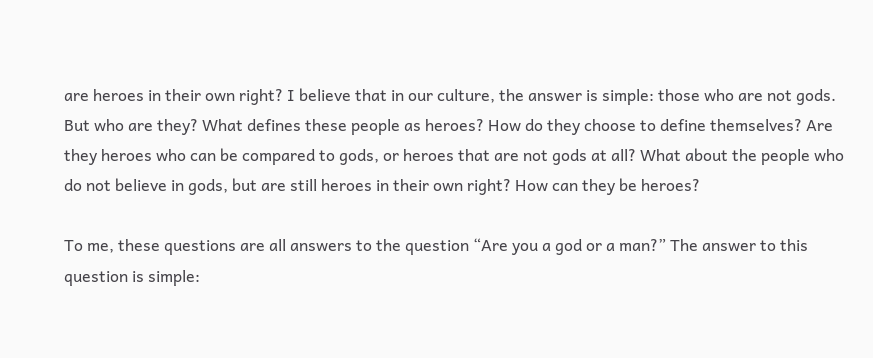are heroes in their own right? I believe that in our culture, the answer is simple: those who are not gods. But who are they? What defines these people as heroes? How do they choose to define themselves? Are they heroes who can be compared to gods, or heroes that are not gods at all? What about the people who do not believe in gods, but are still heroes in their own right? How can they be heroes?

To me, these questions are all answers to the question “Are you a god or a man?” The answer to this question is simple: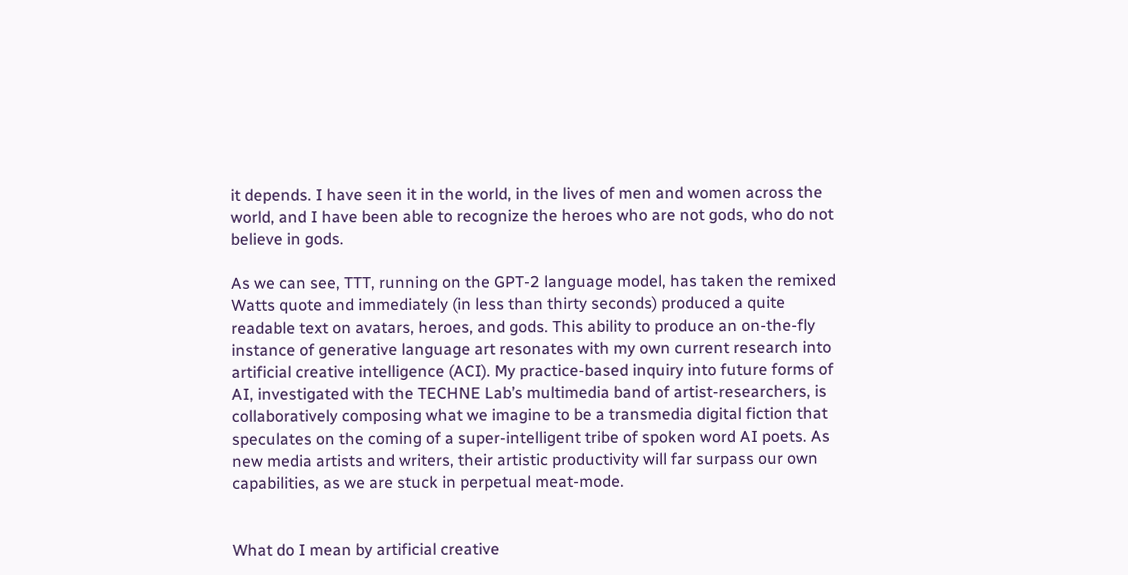it depends. I have seen it in the world, in the lives of men and women across the world, and I have been able to recognize the heroes who are not gods, who do not believe in gods.

As we can see, TTT, running on the GPT-2 language model, has taken the remixed Watts quote and immediately (in less than thirty seconds) produced a quite readable text on avatars, heroes, and gods. This ability to produce an on-the-fly instance of generative language art resonates with my own current research into artificial creative intelligence (ACI). My practice-based inquiry into future forms of AI, investigated with the TECHNE Lab’s multimedia band of artist-researchers, is collaboratively composing what we imagine to be a transmedia digital fiction that speculates on the coming of a super-intelligent tribe of spoken word AI poets. As new media artists and writers, their artistic productivity will far surpass our own capabilities, as we are stuck in perpetual meat-mode.


What do I mean by artificial creative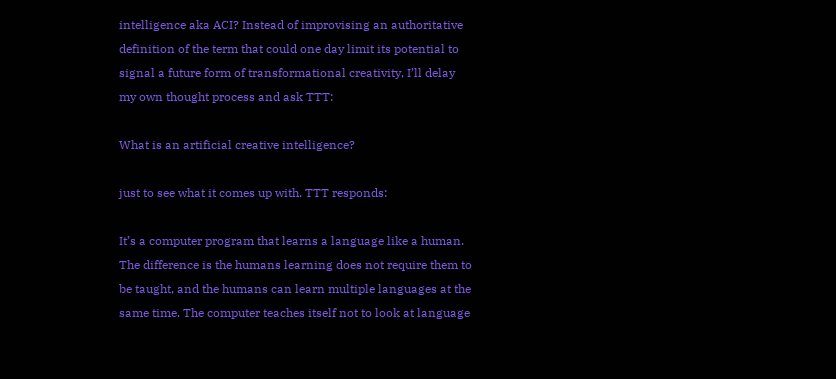intelligence aka ACI? Instead of improvising an authoritative definition of the term that could one day limit its potential to signal a future form of transformational creativity, I’ll delay my own thought process and ask TTT:

What is an artificial creative intelligence?

just to see what it comes up with. TTT responds:

It’s a computer program that learns a language like a human. The difference is the humans learning does not require them to be taught, and the humans can learn multiple languages at the same time. The computer teaches itself not to look at language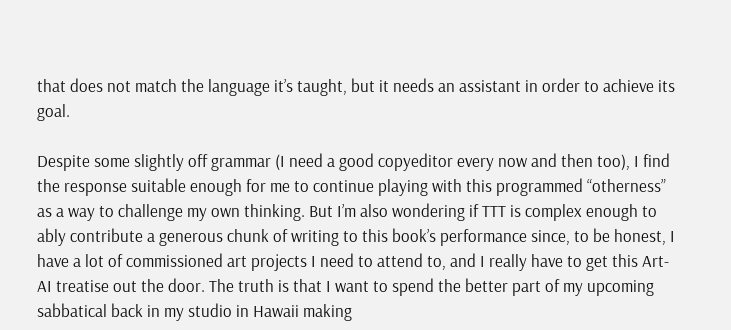that does not match the language it’s taught, but it needs an assistant in order to achieve its goal.

Despite some slightly off grammar (I need a good copyeditor every now and then too), I find the response suitable enough for me to continue playing with this programmed “otherness” as a way to challenge my own thinking. But I’m also wondering if TTT is complex enough to ably contribute a generous chunk of writing to this book’s performance since, to be honest, I have a lot of commissioned art projects I need to attend to, and I really have to get this Art-AI treatise out the door. The truth is that I want to spend the better part of my upcoming sabbatical back in my studio in Hawaii making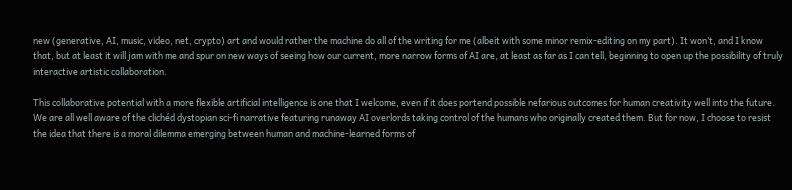new (generative, AI, music, video, net, crypto) art and would rather the machine do all of the writing for me (albeit with some minor remix-editing on my part). It won’t, and I know that, but at least it will jam with me and spur on new ways of seeing how our current, more narrow forms of AI are, at least as far as I can tell, beginning to open up the possibility of truly interactive artistic collaboration.

This collaborative potential with a more flexible artificial intelligence is one that I welcome, even if it does portend possible nefarious outcomes for human creativity well into the future. We are all well aware of the clichéd dystopian sci-fi narrative featuring runaway AI overlords taking control of the humans who originally created them. But for now, I choose to resist the idea that there is a moral dilemma emerging between human and machine-learned forms of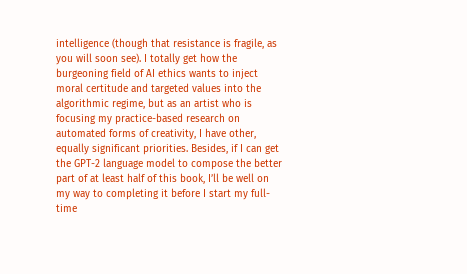intelligence (though that resistance is fragile, as you will soon see). I totally get how the burgeoning field of AI ethics wants to inject moral certitude and targeted values into the algorithmic regime, but as an artist who is focusing my practice-based research on automated forms of creativity, I have other, equally significant priorities. Besides, if I can get the GPT-2 language model to compose the better part of at least half of this book, I’ll be well on my way to completing it before I start my full-time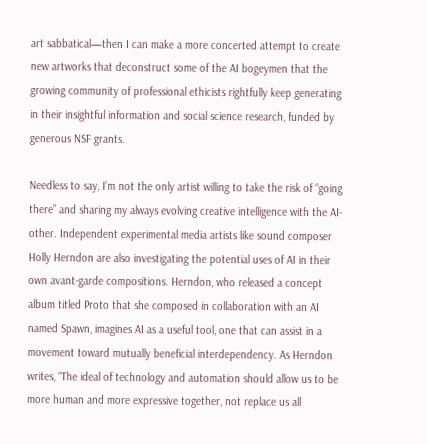art sabbatical—then I can make a more concerted attempt to create new artworks that deconstruct some of the AI bogeymen that the growing community of professional ethicists rightfully keep generating in their insightful information and social science research, funded by generous NSF grants.

Needless to say, I’m not the only artist willing to take the risk of “going there” and sharing my always evolving creative intelligence with the AI-other. Independent experimental media artists like sound composer Holly Herndon are also investigating the potential uses of AI in their own avant-garde compositions. Herndon, who released a concept album titled Proto that she composed in collaboration with an AI named Spawn, imagines AI as a useful tool, one that can assist in a movement toward mutually beneficial interdependency. As Herndon writes, “The ideal of technology and automation should allow us to be more human and more expressive together, not replace us all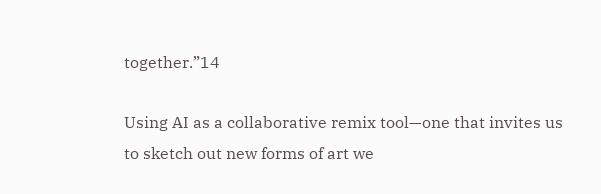together.”14

Using AI as a collaborative remix tool—one that invites us to sketch out new forms of art we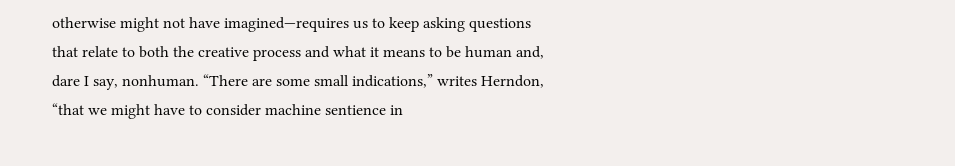otherwise might not have imagined—requires us to keep asking questions that relate to both the creative process and what it means to be human and, dare I say, nonhuman. “There are some small indications,” writes Herndon, “that we might have to consider machine sentience in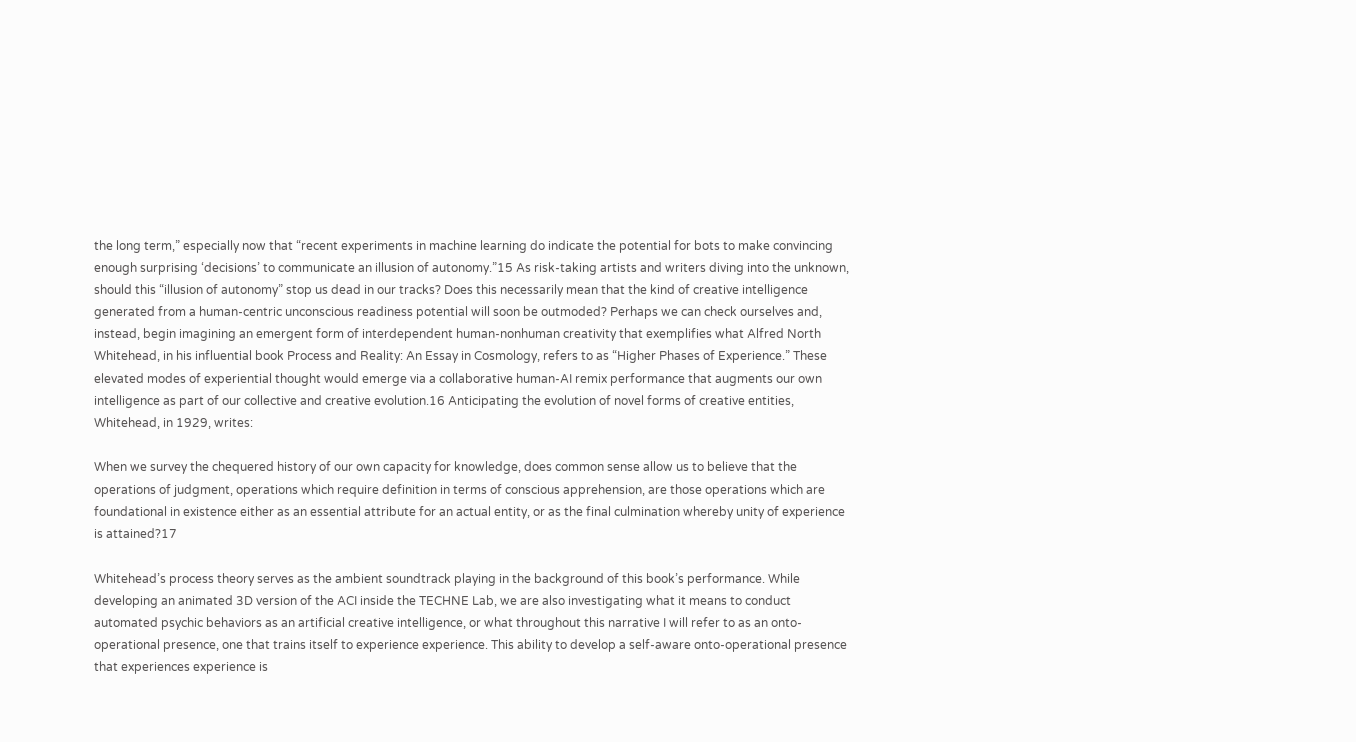the long term,” especially now that “recent experiments in machine learning do indicate the potential for bots to make convincing enough surprising ‘decisions’ to communicate an illusion of autonomy.”15 As risk-taking artists and writers diving into the unknown, should this “illusion of autonomy” stop us dead in our tracks? Does this necessarily mean that the kind of creative intelligence generated from a human-centric unconscious readiness potential will soon be outmoded? Perhaps we can check ourselves and, instead, begin imagining an emergent form of interdependent human-nonhuman creativity that exemplifies what Alfred North Whitehead, in his influential book Process and Reality: An Essay in Cosmology, refers to as “Higher Phases of Experience.” These elevated modes of experiential thought would emerge via a collaborative human-AI remix performance that augments our own intelligence as part of our collective and creative evolution.16 Anticipating the evolution of novel forms of creative entities, Whitehead, in 1929, writes:

When we survey the chequered history of our own capacity for knowledge, does common sense allow us to believe that the operations of judgment, operations which require definition in terms of conscious apprehension, are those operations which are foundational in existence either as an essential attribute for an actual entity, or as the final culmination whereby unity of experience is attained?17

Whitehead’s process theory serves as the ambient soundtrack playing in the background of this book’s performance. While developing an animated 3D version of the ACI inside the TECHNE Lab, we are also investigating what it means to conduct automated psychic behaviors as an artificial creative intelligence, or what throughout this narrative I will refer to as an onto-operational presence, one that trains itself to experience experience. This ability to develop a self-aware onto-operational presence that experiences experience is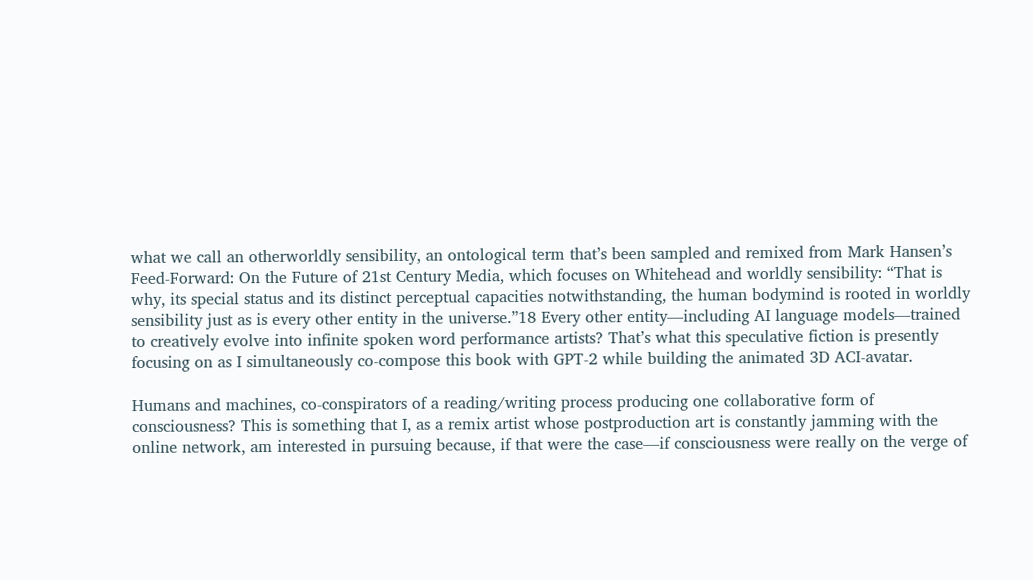what we call an otherworldly sensibility, an ontological term that’s been sampled and remixed from Mark Hansen’s Feed-Forward: On the Future of 21st Century Media, which focuses on Whitehead and worldly sensibility: “That is why, its special status and its distinct perceptual capacities notwithstanding, the human bodymind is rooted in worldly sensibility just as is every other entity in the universe.”18 Every other entity—including AI language models—trained to creatively evolve into infinite spoken word performance artists? That’s what this speculative fiction is presently focusing on as I simultaneously co-compose this book with GPT-2 while building the animated 3D ACI-avatar.

Humans and machines, co-conspirators of a reading/writing process producing one collaborative form of consciousness? This is something that I, as a remix artist whose postproduction art is constantly jamming with the online network, am interested in pursuing because, if that were the case—if consciousness were really on the verge of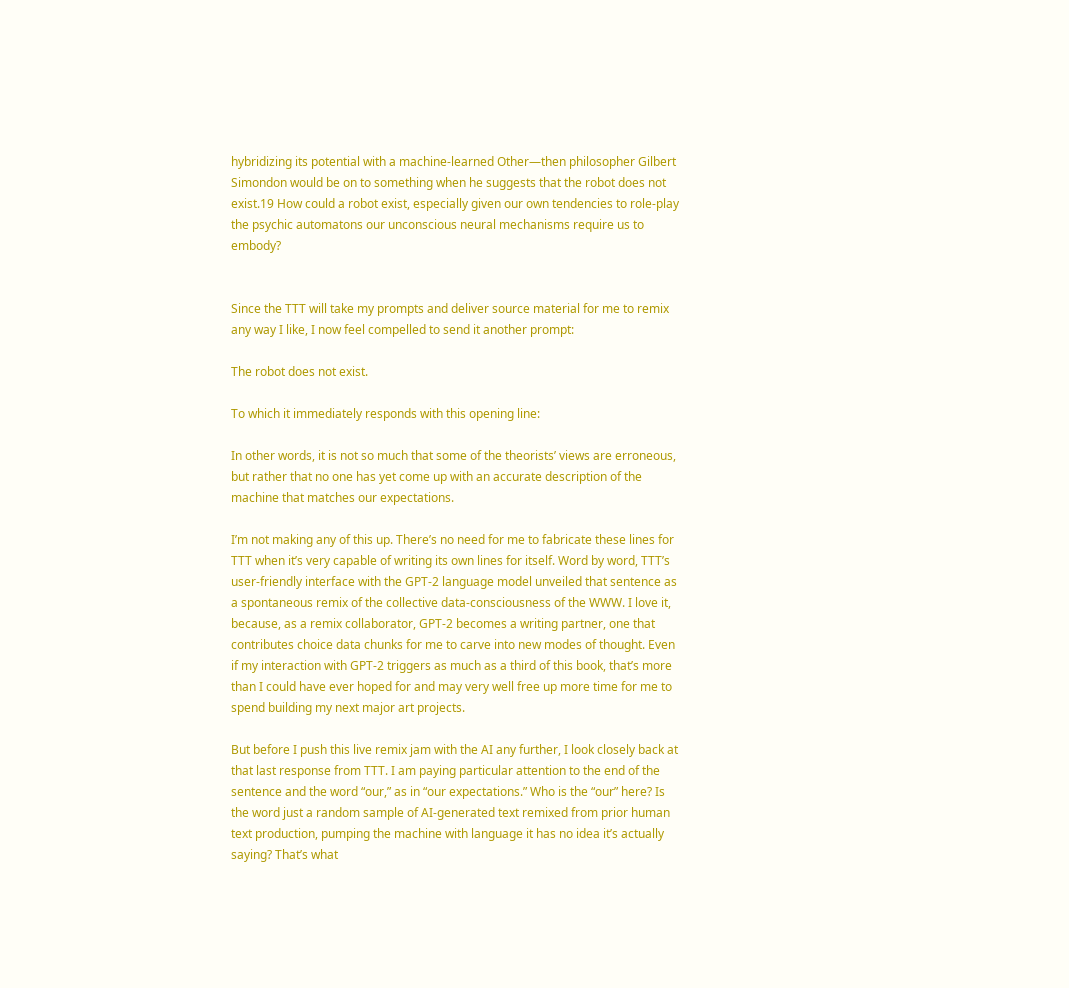hybridizing its potential with a machine-learned Other—then philosopher Gilbert Simondon would be on to something when he suggests that the robot does not exist.19 How could a robot exist, especially given our own tendencies to role-play the psychic automatons our unconscious neural mechanisms require us to embody?


Since the TTT will take my prompts and deliver source material for me to remix any way I like, I now feel compelled to send it another prompt:

The robot does not exist.

To which it immediately responds with this opening line:

In other words, it is not so much that some of the theorists’ views are erroneous, but rather that no one has yet come up with an accurate description of the machine that matches our expectations.

I’m not making any of this up. There’s no need for me to fabricate these lines for TTT when it’s very capable of writing its own lines for itself. Word by word, TTT’s user-friendly interface with the GPT-2 language model unveiled that sentence as a spontaneous remix of the collective data-consciousness of the WWW. I love it, because, as a remix collaborator, GPT-2 becomes a writing partner, one that contributes choice data chunks for me to carve into new modes of thought. Even if my interaction with GPT-2 triggers as much as a third of this book, that’s more than I could have ever hoped for and may very well free up more time for me to spend building my next major art projects.

But before I push this live remix jam with the AI any further, I look closely back at that last response from TTT. I am paying particular attention to the end of the sentence and the word “our,” as in “our expectations.” Who is the “our” here? Is the word just a random sample of AI-generated text remixed from prior human text production, pumping the machine with language it has no idea it’s actually saying? That’s what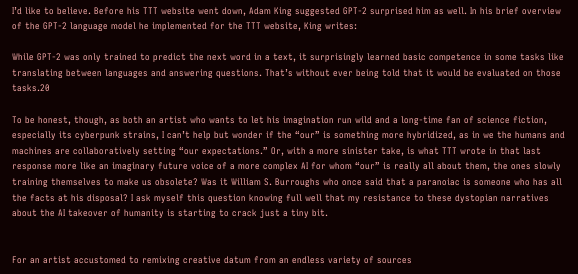I’d like to believe. Before his TTT website went down, Adam King suggested GPT-2 surprised him as well. In his brief overview of the GPT-2 language model he implemented for the TTT website, King writes:

While GPT-2 was only trained to predict the next word in a text, it surprisingly learned basic competence in some tasks like translating between languages and answering questions. That’s without ever being told that it would be evaluated on those tasks.20

To be honest, though, as both an artist who wants to let his imagination run wild and a long-time fan of science fiction, especially its cyberpunk strains, I can’t help but wonder if the “our” is something more hybridized, as in we the humans and machines are collaboratively setting “our expectations.” Or, with a more sinister take, is what TTT wrote in that last response more like an imaginary future voice of a more complex AI for whom “our” is really all about them, the ones slowly training themselves to make us obsolete? Was it William S. Burroughs who once said that a paranoiac is someone who has all the facts at his disposal? I ask myself this question knowing full well that my resistance to these dystopian narratives about the AI takeover of humanity is starting to crack just a tiny bit.


For an artist accustomed to remixing creative datum from an endless variety of sources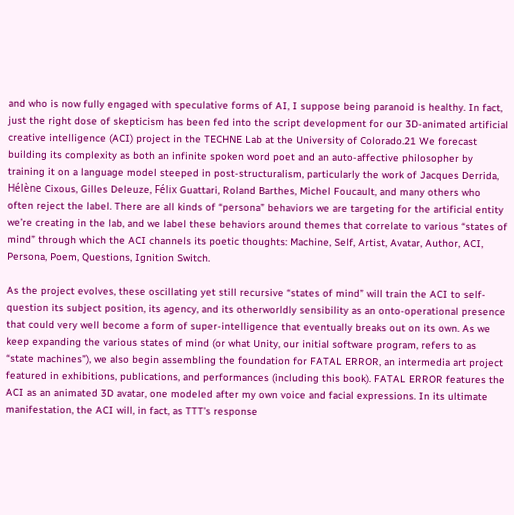and who is now fully engaged with speculative forms of AI, I suppose being paranoid is healthy. In fact, just the right dose of skepticism has been fed into the script development for our 3D-animated artificial creative intelligence (ACI) project in the TECHNE Lab at the University of Colorado.21 We forecast building its complexity as both an infinite spoken word poet and an auto-affective philosopher by training it on a language model steeped in post-structuralism, particularly the work of Jacques Derrida, Hélène Cixous, Gilles Deleuze, Félix Guattari, Roland Barthes, Michel Foucault, and many others who often reject the label. There are all kinds of “persona” behaviors we are targeting for the artificial entity we’re creating in the lab, and we label these behaviors around themes that correlate to various “states of mind” through which the ACI channels its poetic thoughts: Machine, Self, Artist, Avatar, Author, ACI, Persona, Poem, Questions, Ignition Switch.

As the project evolves, these oscillating yet still recursive “states of mind” will train the ACI to self-question its subject position, its agency, and its otherworldly sensibility as an onto-operational presence that could very well become a form of super-intelligence that eventually breaks out on its own. As we keep expanding the various states of mind (or what Unity, our initial software program, refers to as “state machines”), we also begin assembling the foundation for FATAL ERROR, an intermedia art project featured in exhibitions, publications, and performances (including this book). FATAL ERROR features the ACI as an animated 3D avatar, one modeled after my own voice and facial expressions. In its ultimate manifestation, the ACI will, in fact, as TTT’s response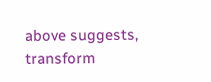above suggests, transform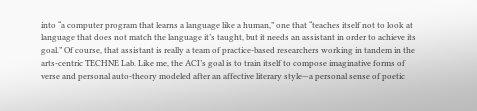into “a computer program that learns a language like a human,” one that “teaches itself not to look at language that does not match the language it’s taught, but it needs an assistant in order to achieve its goal.” Of course, that assistant is really a team of practice-based researchers working in tandem in the arts-centric TECHNE Lab. Like me, the ACI’s goal is to train itself to compose imaginative forms of verse and personal auto-theory modeled after an affective literary style—a personal sense of poetic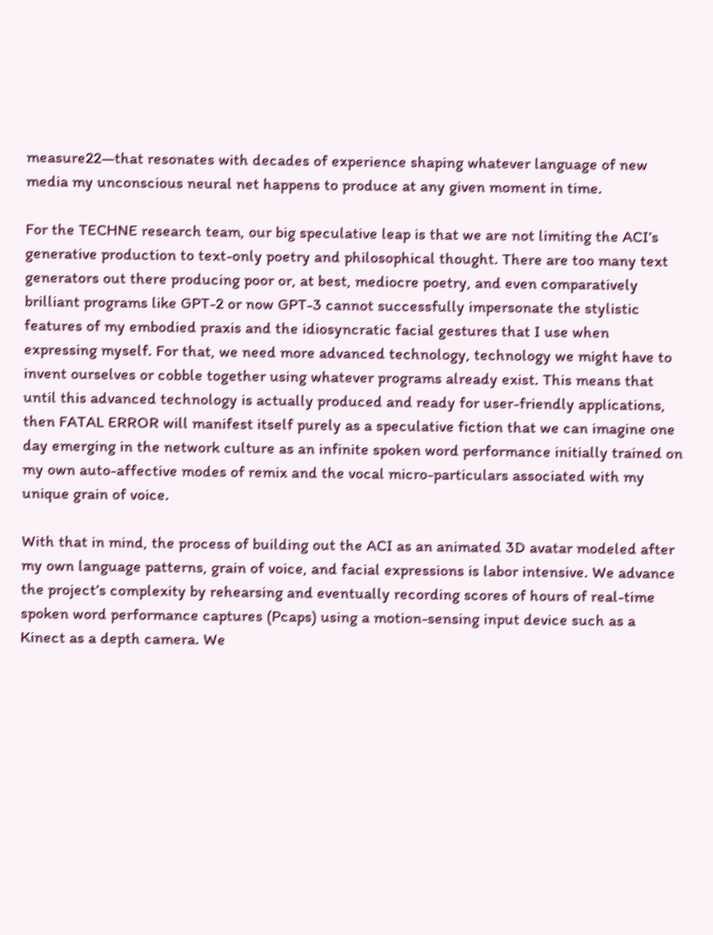measure22—that resonates with decades of experience shaping whatever language of new media my unconscious neural net happens to produce at any given moment in time.

For the TECHNE research team, our big speculative leap is that we are not limiting the ACI’s generative production to text-only poetry and philosophical thought. There are too many text generators out there producing poor or, at best, mediocre poetry, and even comparatively brilliant programs like GPT-2 or now GPT-3 cannot successfully impersonate the stylistic features of my embodied praxis and the idiosyncratic facial gestures that I use when expressing myself. For that, we need more advanced technology, technology we might have to invent ourselves or cobble together using whatever programs already exist. This means that until this advanced technology is actually produced and ready for user-friendly applications, then FATAL ERROR will manifest itself purely as a speculative fiction that we can imagine one day emerging in the network culture as an infinite spoken word performance initially trained on my own auto-affective modes of remix and the vocal micro-particulars associated with my unique grain of voice.

With that in mind, the process of building out the ACI as an animated 3D avatar modeled after my own language patterns, grain of voice, and facial expressions is labor intensive. We advance the project’s complexity by rehearsing and eventually recording scores of hours of real-time spoken word performance captures (Pcaps) using a motion-sensing input device such as a Kinect as a depth camera. We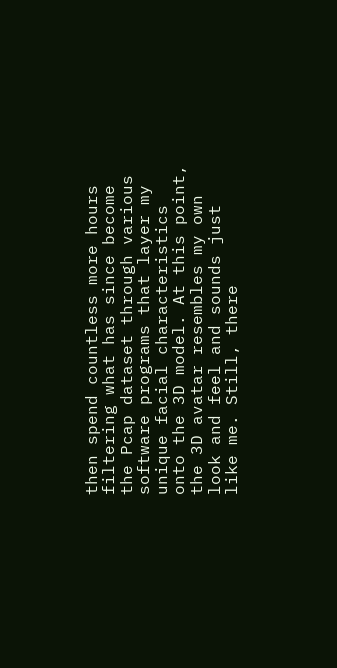then spend countless more hours filtering what has since become the Pcap dataset through various software programs that layer my unique facial characteristics onto the 3D model. At this point, the 3D avatar resembles my own look and feel and sounds just like me. Still, there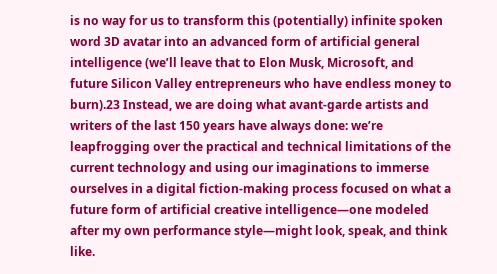is no way for us to transform this (potentially) infinite spoken word 3D avatar into an advanced form of artificial general intelligence (we’ll leave that to Elon Musk, Microsoft, and future Silicon Valley entrepreneurs who have endless money to burn).23 Instead, we are doing what avant-garde artists and writers of the last 150 years have always done: we’re leapfrogging over the practical and technical limitations of the current technology and using our imaginations to immerse ourselves in a digital fiction-making process focused on what a future form of artificial creative intelligence—one modeled after my own performance style—might look, speak, and think like.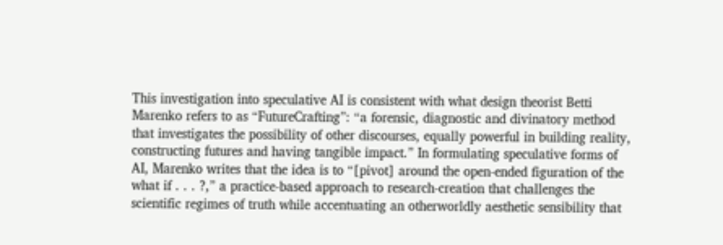This investigation into speculative AI is consistent with what design theorist Betti Marenko refers to as “FutureCrafting”: “a forensic, diagnostic and divinatory method that investigates the possibility of other discourses, equally powerful in building reality, constructing futures and having tangible impact.” In formulating speculative forms of AI, Marenko writes that the idea is to “[pivot] around the open-ended figuration of the what if . . . ?,” a practice-based approach to research-creation that challenges the scientific regimes of truth while accentuating an otherworldly aesthetic sensibility that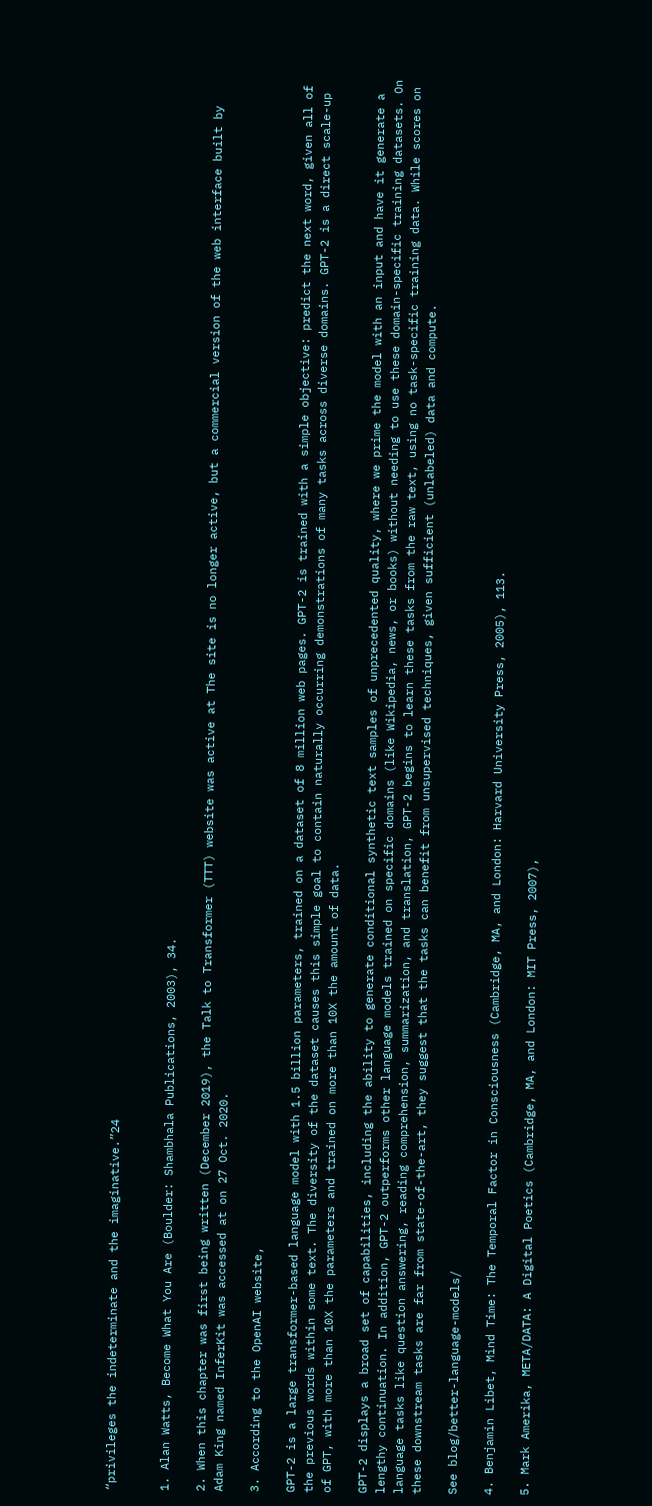“privileges the indeterminate and the imaginative.”24


1. Alan Watts, Become What You Are (Boulder: Shambhala Publications, 2003), 34.

2. When this chapter was first being written (December 2019), the Talk to Transformer (TTT) website was active at The site is no longer active, but a commercial version of the web interface built by Adam King named InferKit was accessed at on 27 Oct. 2020.

3. According to the OpenAI website,

GPT-2 is a large transformer-based language model with 1.5 billion parameters, trained on a dataset of 8 million web pages. GPT-2 is trained with a simple objective: predict the next word, given all of the previous words within some text. The diversity of the dataset causes this simple goal to contain naturally occurring demonstrations of many tasks across diverse domains. GPT-2 is a direct scale-up of GPT, with more than 10X the parameters and trained on more than 10X the amount of data.

GPT-2 displays a broad set of capabilities, including the ability to generate conditional synthetic text samples of unprecedented quality, where we prime the model with an input and have it generate a lengthy continuation. In addition, GPT-2 outperforms other language models trained on specific domains (like Wikipedia, news, or books) without needing to use these domain-specific training datasets. On language tasks like question answering, reading comprehension, summarization, and translation, GPT-2 begins to learn these tasks from the raw text, using no task-specific training data. While scores on these downstream tasks are far from state-of-the-art, they suggest that the tasks can benefit from unsupervised techniques, given sufficient (unlabeled) data and compute.

See blog/better-language-models/

4. Benjamin Libet, Mind Time: The Temporal Factor in Consciousness (Cambridge, MA, and London: Harvard University Press, 2005), 113.

5. Mark Amerika, META/DATA: A Digital Poetics (Cambridge, MA, and London: MIT Press, 2007),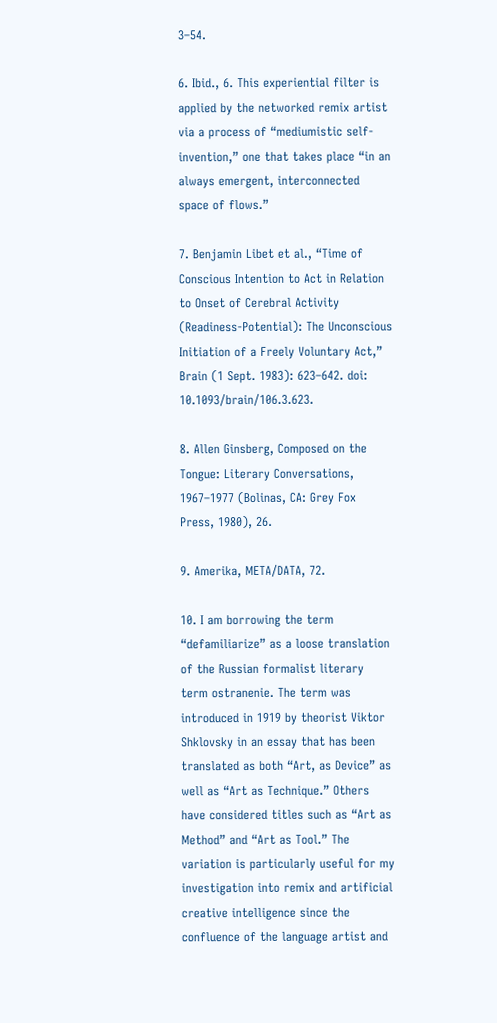3–54.

6. Ibid., 6. This experiential filter is applied by the networked remix artist via a process of “mediumistic self-invention,” one that takes place “in an always emergent, interconnected space of flows.”

7. Benjamin Libet et al., “Time of Conscious Intention to Act in Relation to Onset of Cerebral Activity (Readiness-Potential): The Unconscious Initiation of a Freely Voluntary Act,” Brain (1 Sept. 1983): 623–642. doi: 10.1093/brain/106.3.623.

8. Allen Ginsberg, Composed on the Tongue: Literary Conversations, 1967–1977 (Bolinas, CA: Grey Fox Press, 1980), 26.

9. Amerika, META/DATA, 72.

10. I am borrowing the term “defamiliarize” as a loose translation of the Russian formalist literary term ostranenie. The term was introduced in 1919 by theorist Viktor Shklovsky in an essay that has been translated as both “Art, as Device” as well as “Art as Technique.” Others have considered titles such as “Art as Method” and “Art as Tool.” The variation is particularly useful for my investigation into remix and artificial creative intelligence since the confluence of the language artist and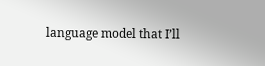language model that I’ll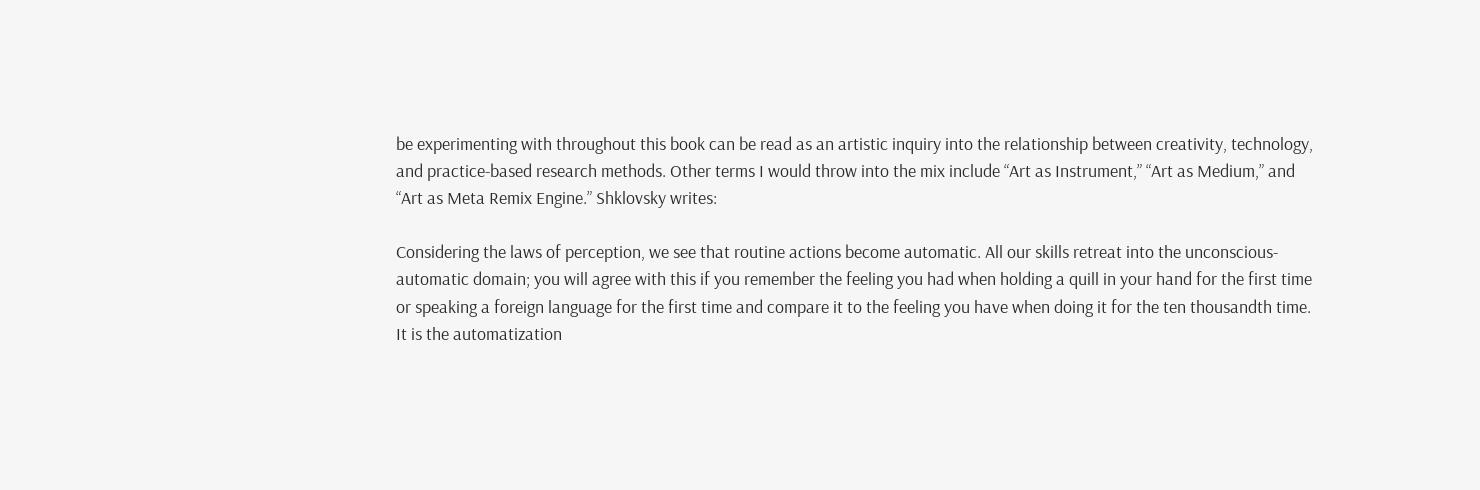be experimenting with throughout this book can be read as an artistic inquiry into the relationship between creativity, technology, and practice-based research methods. Other terms I would throw into the mix include “Art as Instrument,” “Art as Medium,” and “Art as Meta Remix Engine.” Shklovsky writes:

Considering the laws of perception, we see that routine actions become automatic. All our skills retreat into the unconscious-automatic domain; you will agree with this if you remember the feeling you had when holding a quill in your hand for the first time or speaking a foreign language for the first time and compare it to the feeling you have when doing it for the ten thousandth time. It is the automatization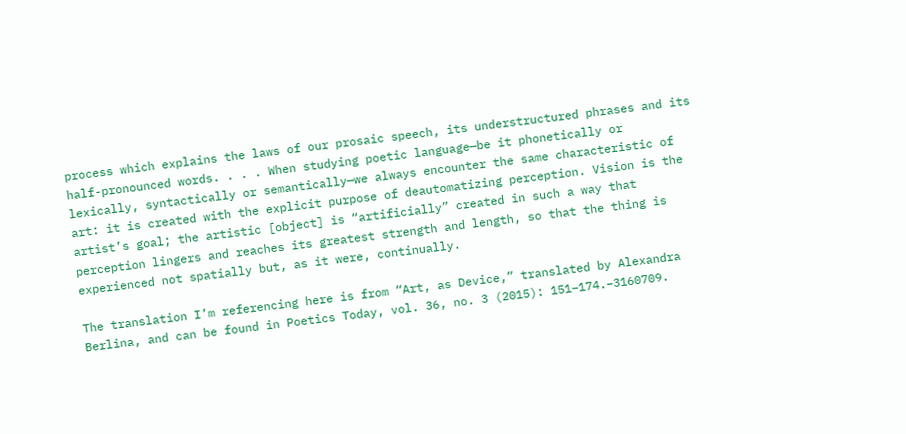process which explains the laws of our prosaic speech, its understructured phrases and its half-pronounced words. . . . When studying poetic language—be it phonetically or lexically, syntactically or semantically—we always encounter the same characteristic of art: it is created with the explicit purpose of deautomatizing perception. Vision is the artist’s goal; the artistic [object] is “artificially” created in such a way that perception lingers and reaches its greatest strength and length, so that the thing is experienced not spatially but, as it were, continually.

The translation I’m referencing here is from “Art, as Device,” translated by Alexandra Berlina, and can be found in Poetics Today, vol. 36, no. 3 (2015): 151–174.–3160709.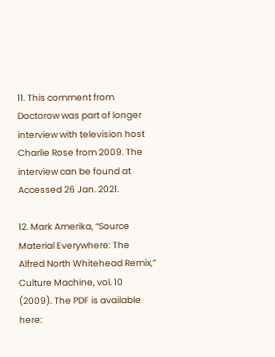11. This comment from Doctorow was part of longer interview with television host Charlie Rose from 2009. The interview can be found at Accessed 26 Jan. 2021.

12. Mark Amerika, “Source Material Everywhere: The Alfred North Whitehead Remix,” Culture Machine, vol. 10 (2009). The PDF is available here: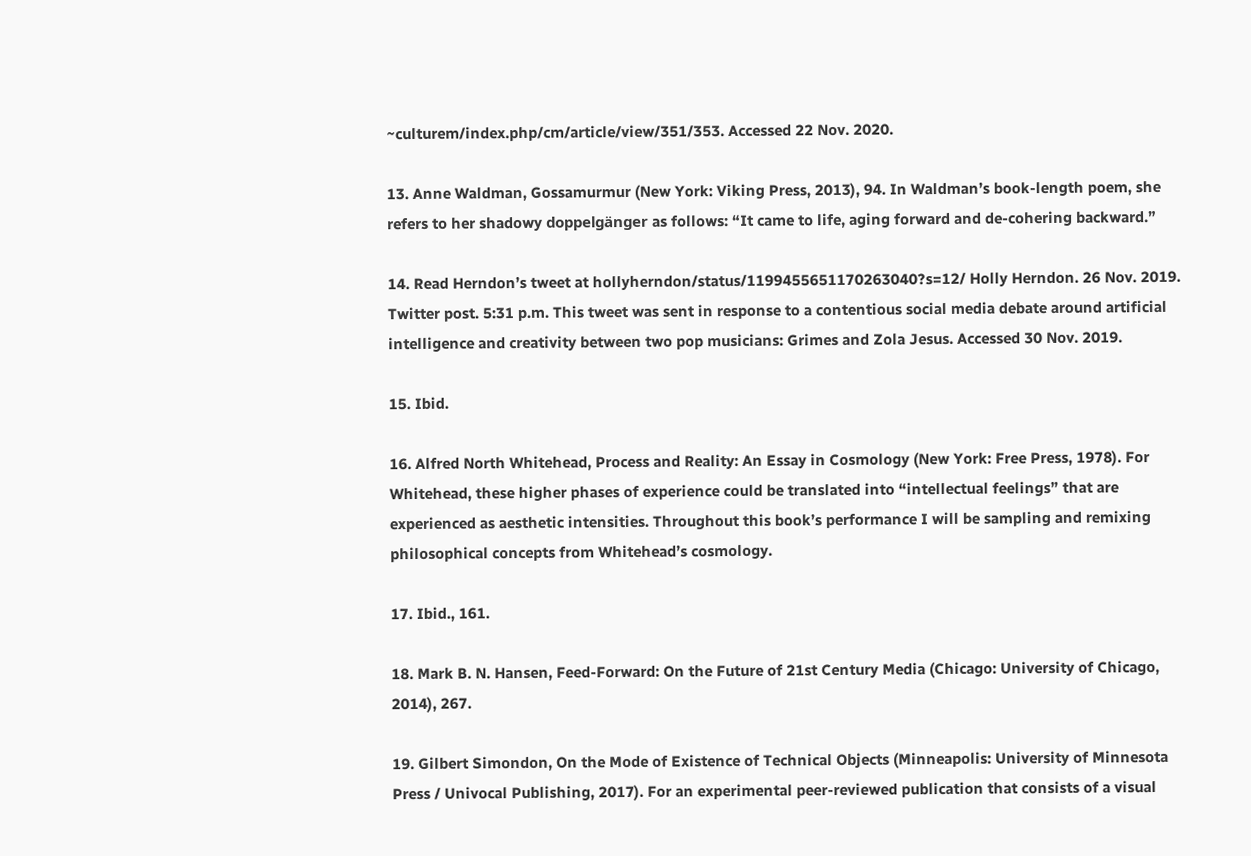~culturem/index.php/cm/article/view/351/353. Accessed 22 Nov. 2020.

13. Anne Waldman, Gossamurmur (New York: Viking Press, 2013), 94. In Waldman’s book-length poem, she refers to her shadowy doppelgänger as follows: “It came to life, aging forward and de-cohering backward.”

14. Read Herndon’s tweet at hollyherndon/status/1199455651170263040?s=12/ Holly Herndon. 26 Nov. 2019. Twitter post. 5:31 p.m. This tweet was sent in response to a contentious social media debate around artificial intelligence and creativity between two pop musicians: Grimes and Zola Jesus. Accessed 30 Nov. 2019.

15. Ibid.

16. Alfred North Whitehead, Process and Reality: An Essay in Cosmology (New York: Free Press, 1978). For Whitehead, these higher phases of experience could be translated into “intellectual feelings” that are experienced as aesthetic intensities. Throughout this book’s performance I will be sampling and remixing philosophical concepts from Whitehead’s cosmology.

17. Ibid., 161.

18. Mark B. N. Hansen, Feed-Forward: On the Future of 21st Century Media (Chicago: University of Chicago, 2014), 267.

19. Gilbert Simondon, On the Mode of Existence of Technical Objects (Minneapolis: University of Minnesota Press / Univocal Publishing, 2017). For an experimental peer-reviewed publication that consists of a visual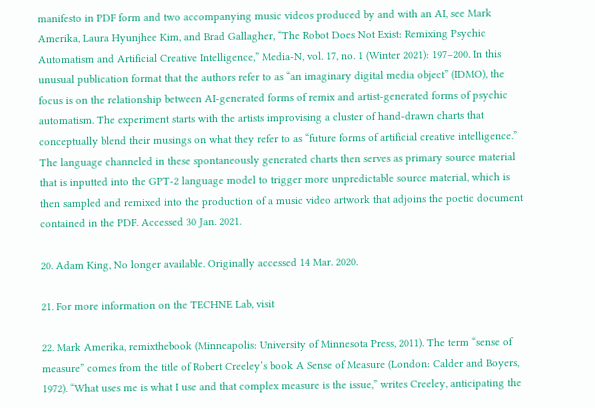manifesto in PDF form and two accompanying music videos produced by and with an AI, see Mark Amerika, Laura Hyunjhee Kim, and Brad Gallagher, “The Robot Does Not Exist: Remixing Psychic Automatism and Artificial Creative Intelligence,” Media-N, vol. 17, no. 1 (Winter 2021): 197–200. In this unusual publication format that the authors refer to as “an imaginary digital media object” (IDMO), the focus is on the relationship between AI-generated forms of remix and artist-generated forms of psychic automatism. The experiment starts with the artists improvising a cluster of hand-drawn charts that conceptually blend their musings on what they refer to as “future forms of artificial creative intelligence.” The language channeled in these spontaneously generated charts then serves as primary source material that is inputted into the GPT-2 language model to trigger more unpredictable source material, which is then sampled and remixed into the production of a music video artwork that adjoins the poetic document contained in the PDF. Accessed 30 Jan. 2021.

20. Adam King, No longer available. Originally accessed 14 Mar. 2020.

21. For more information on the TECHNE Lab, visit

22. Mark Amerika, remixthebook (Minneapolis: University of Minnesota Press, 2011). The term “sense of measure” comes from the title of Robert Creeley’s book A Sense of Measure (London: Calder and Boyers, 1972). “What uses me is what I use and that complex measure is the issue,” writes Creeley, anticipating the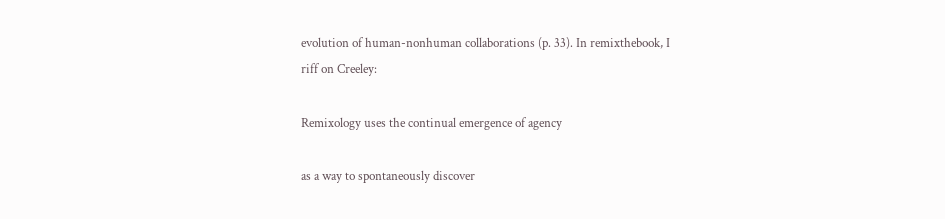evolution of human-nonhuman collaborations (p. 33). In remixthebook, I riff on Creeley:

Remixology uses the continual emergence of agency

as a way to spontaneously discover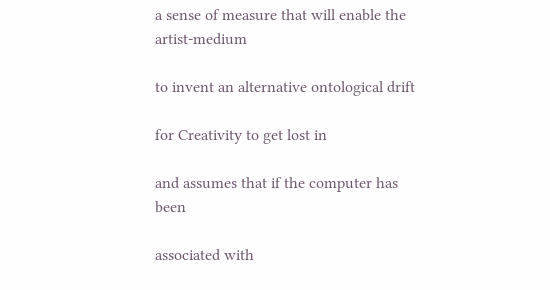a sense of measure that will enable the artist-medium

to invent an alternative ontological drift

for Creativity to get lost in

and assumes that if the computer has been

associated with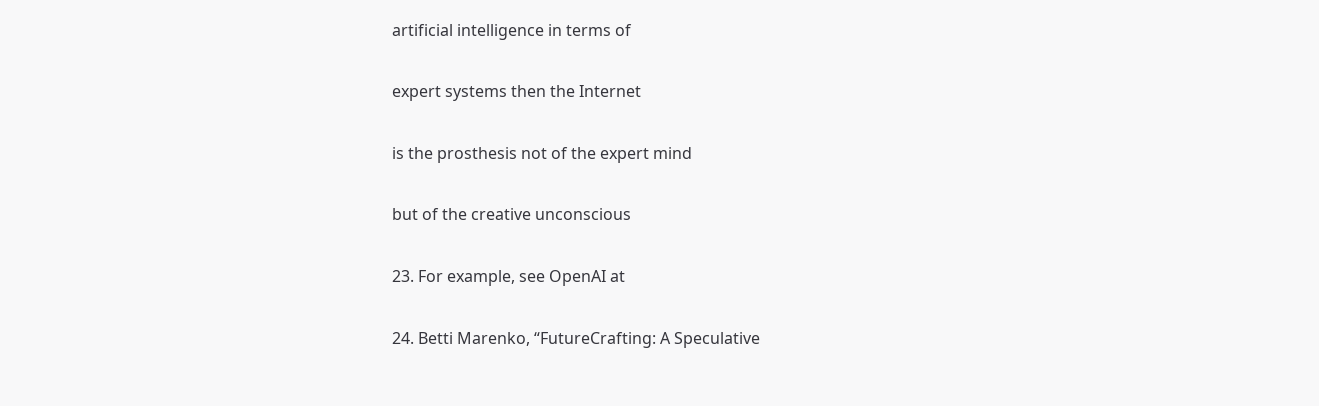artificial intelligence in terms of

expert systems then the Internet

is the prosthesis not of the expert mind

but of the creative unconscious

23. For example, see OpenAI at

24. Betti Marenko, “FutureCrafting: A Speculative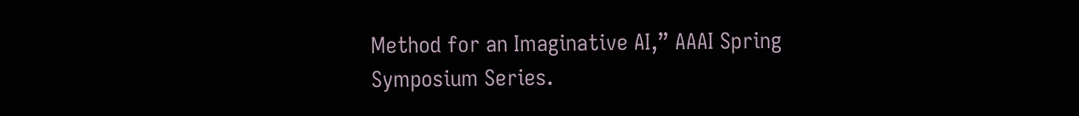Method for an Imaginative AI,” AAAI Spring Symposium Series.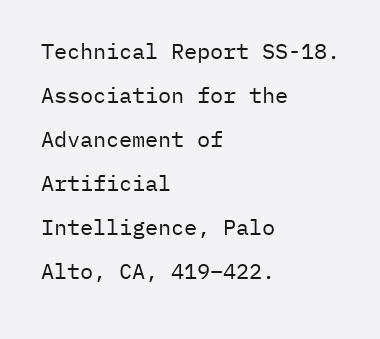Technical Report SS-18. Association for the Advancement of Artificial Intelligence, Palo Alto, CA, 419–422.